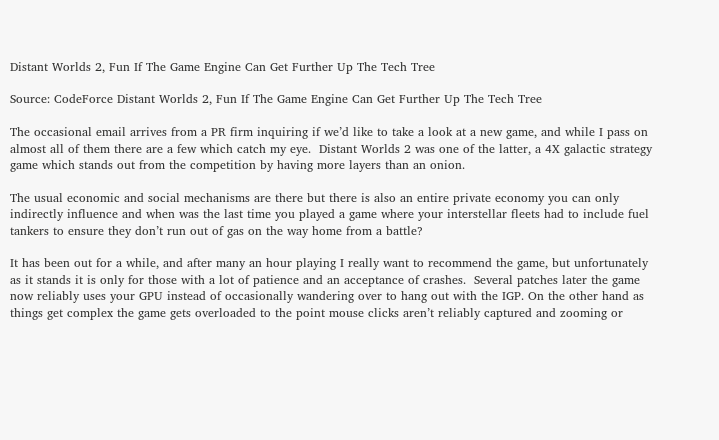Distant Worlds 2, Fun If The Game Engine Can Get Further Up The Tech Tree

Source: CodeForce Distant Worlds 2, Fun If The Game Engine Can Get Further Up The Tech Tree

The occasional email arrives from a PR firm inquiring if we’d like to take a look at a new game, and while I pass on almost all of them there are a few which catch my eye.  Distant Worlds 2 was one of the latter, a 4X galactic strategy game which stands out from the competition by having more layers than an onion.

The usual economic and social mechanisms are there but there is also an entire private economy you can only indirectly influence and when was the last time you played a game where your interstellar fleets had to include fuel tankers to ensure they don’t run out of gas on the way home from a battle?

It has been out for a while, and after many an hour playing I really want to recommend the game, but unfortunately as it stands it is only for those with a lot of patience and an acceptance of crashes.  Several patches later the game now reliably uses your GPU instead of occasionally wandering over to hang out with the IGP. On the other hand as things get complex the game gets overloaded to the point mouse clicks aren’t reliably captured and zooming or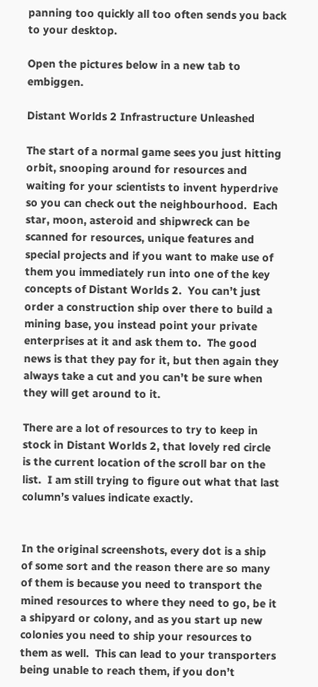panning too quickly all too often sends you back to your desktop.

Open the pictures below in a new tab to embiggen.

Distant Worlds 2 Infrastructure Unleashed

The start of a normal game sees you just hitting orbit, snooping around for resources and waiting for your scientists to invent hyperdrive so you can check out the neighbourhood.  Each star, moon, asteroid and shipwreck can be scanned for resources, unique features and special projects and if you want to make use of them you immediately run into one of the key concepts of Distant Worlds 2.  You can’t just order a construction ship over there to build a mining base, you instead point your private enterprises at it and ask them to.  The good news is that they pay for it, but then again they always take a cut and you can’t be sure when they will get around to it.

There are a lot of resources to try to keep in stock in Distant Worlds 2, that lovely red circle is the current location of the scroll bar on the list.  I am still trying to figure out what that last column’s values indicate exactly.


In the original screenshots, every dot is a ship of some sort and the reason there are so many of them is because you need to transport the mined resources to where they need to go, be it a shipyard or colony, and as you start up new colonies you need to ship your resources to them as well.  This can lead to your transporters being unable to reach them, if you don’t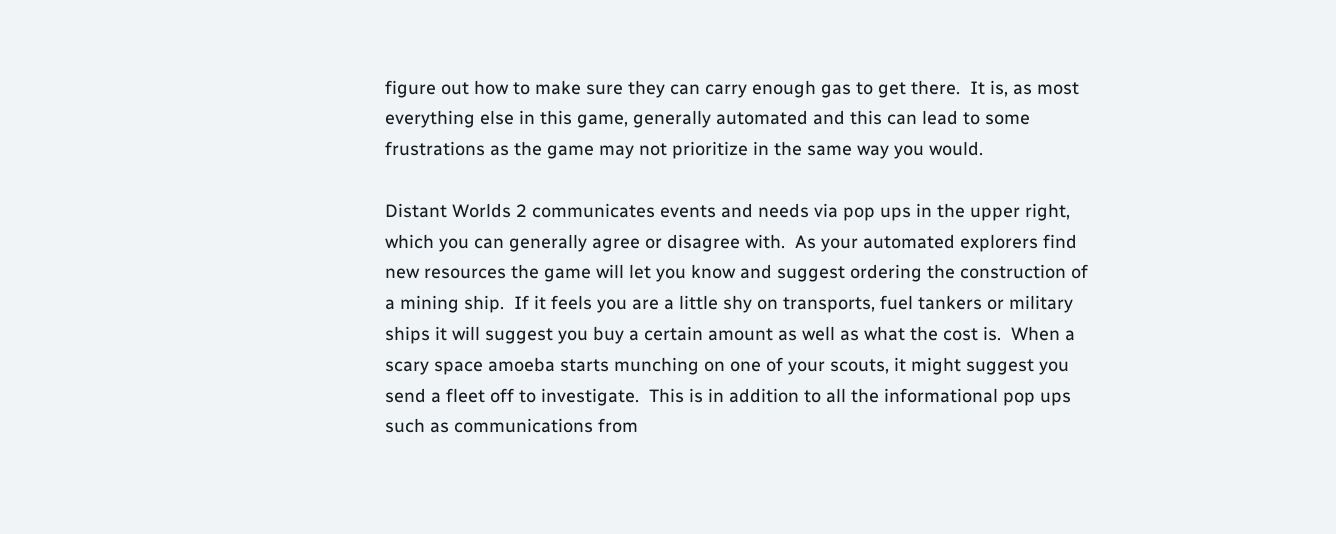figure out how to make sure they can carry enough gas to get there.  It is, as most everything else in this game, generally automated and this can lead to some frustrations as the game may not prioritize in the same way you would.

Distant Worlds 2 communicates events and needs via pop ups in the upper right, which you can generally agree or disagree with.  As your automated explorers find new resources the game will let you know and suggest ordering the construction of a mining ship.  If it feels you are a little shy on transports, fuel tankers or military ships it will suggest you buy a certain amount as well as what the cost is.  When a scary space amoeba starts munching on one of your scouts, it might suggest you send a fleet off to investigate.  This is in addition to all the informational pop ups such as communications from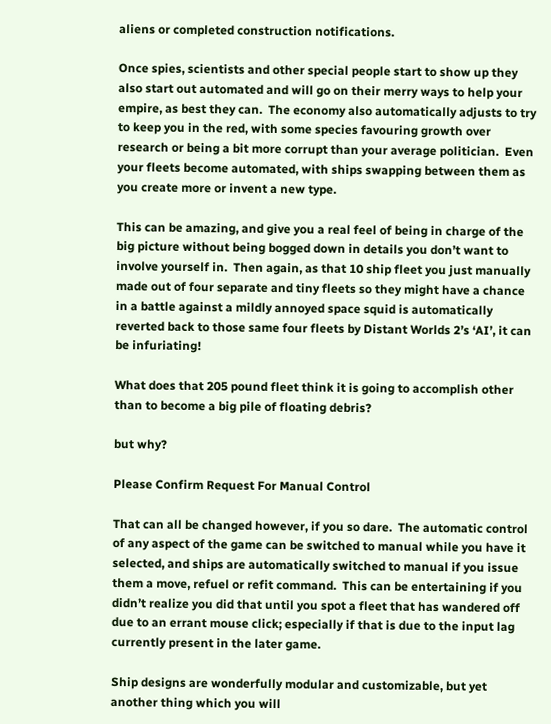aliens or completed construction notifications.

Once spies, scientists and other special people start to show up they also start out automated and will go on their merry ways to help your empire, as best they can.  The economy also automatically adjusts to try to keep you in the red, with some species favouring growth over research or being a bit more corrupt than your average politician.  Even your fleets become automated, with ships swapping between them as you create more or invent a new type.

This can be amazing, and give you a real feel of being in charge of the big picture without being bogged down in details you don’t want to involve yourself in.  Then again, as that 10 ship fleet you just manually made out of four separate and tiny fleets so they might have a chance in a battle against a mildly annoyed space squid is automatically reverted back to those same four fleets by Distant Worlds 2’s ‘AI’, it can be infuriating!

What does that 205 pound fleet think it is going to accomplish other than to become a big pile of floating debris?

but why?

Please Confirm Request For Manual Control

That can all be changed however, if you so dare.  The automatic control of any aspect of the game can be switched to manual while you have it selected, and ships are automatically switched to manual if you issue them a move, refuel or refit command.  This can be entertaining if you didn’t realize you did that until you spot a fleet that has wandered off due to an errant mouse click; especially if that is due to the input lag currently present in the later game.

Ship designs are wonderfully modular and customizable, but yet another thing which you will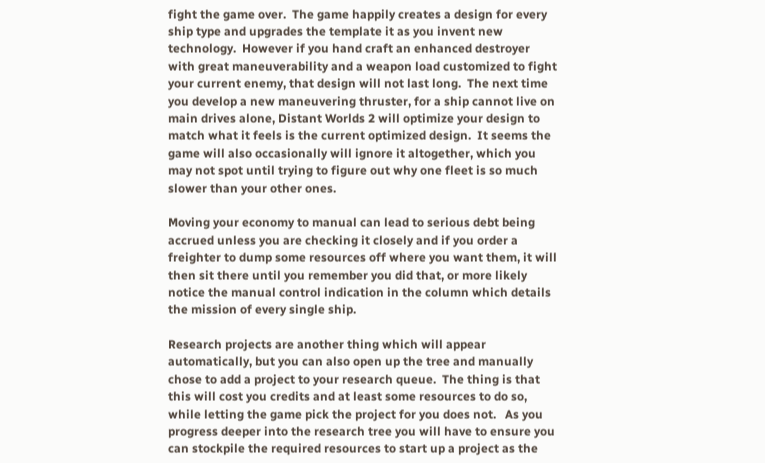fight the game over.  The game happily creates a design for every ship type and upgrades the template it as you invent new technology.  However if you hand craft an enhanced destroyer with great maneuverability and a weapon load customized to fight your current enemy, that design will not last long.  The next time you develop a new maneuvering thruster, for a ship cannot live on main drives alone, Distant Worlds 2 will optimize your design to match what it feels is the current optimized design.  It seems the game will also occasionally will ignore it altogether, which you may not spot until trying to figure out why one fleet is so much slower than your other ones.

Moving your economy to manual can lead to serious debt being accrued unless you are checking it closely and if you order a freighter to dump some resources off where you want them, it will then sit there until you remember you did that, or more likely notice the manual control indication in the column which details the mission of every single ship.

Research projects are another thing which will appear automatically, but you can also open up the tree and manually chose to add a project to your research queue.  The thing is that this will cost you credits and at least some resources to do so, while letting the game pick the project for you does not.   As you progress deeper into the research tree you will have to ensure you can stockpile the required resources to start up a project as the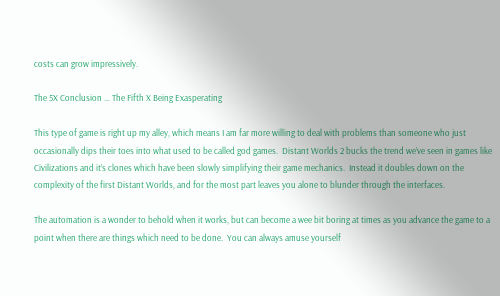costs can grow impressively.

The 5X Conclusion … The Fifth X Being Exasperating

This type of game is right up my alley, which means I am far more willing to deal with problems than someone who just occasionally dips their toes into what used to be called god games.  Distant Worlds 2 bucks the trend we’ve seen in games like Civilizations and it’s clones which have been slowly simplifying their game mechanics.  Instead it doubles down on the complexity of the first Distant Worlds, and for the most part leaves you alone to blunder through the interfaces.

The automation is a wonder to behold when it works, but can become a wee bit boring at times as you advance the game to a point when there are things which need to be done.  You can always amuse yourself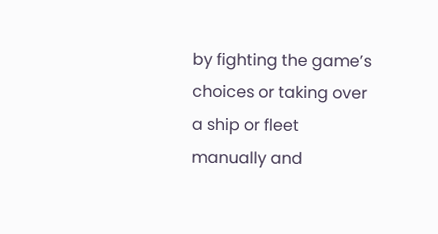by fighting the game’s choices or taking over a ship or fleet manually and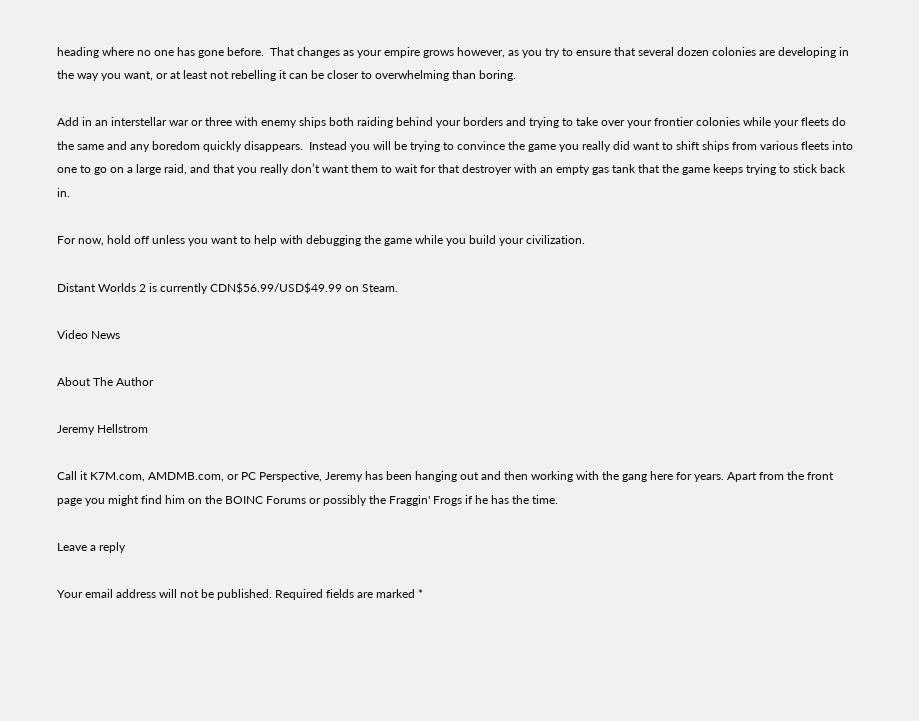heading where no one has gone before.  That changes as your empire grows however, as you try to ensure that several dozen colonies are developing in the way you want, or at least not rebelling it can be closer to overwhelming than boring.

Add in an interstellar war or three with enemy ships both raiding behind your borders and trying to take over your frontier colonies while your fleets do the same and any boredom quickly disappears.  Instead you will be trying to convince the game you really did want to shift ships from various fleets into one to go on a large raid, and that you really don’t want them to wait for that destroyer with an empty gas tank that the game keeps trying to stick back in.

For now, hold off unless you want to help with debugging the game while you build your civilization.

Distant Worlds 2 is currently CDN$56.99/USD$49.99 on Steam.

Video News

About The Author

Jeremy Hellstrom

Call it K7M.com, AMDMB.com, or PC Perspective, Jeremy has been hanging out and then working with the gang here for years. Apart from the front page you might find him on the BOINC Forums or possibly the Fraggin' Frogs if he has the time.

Leave a reply

Your email address will not be published. Required fields are marked *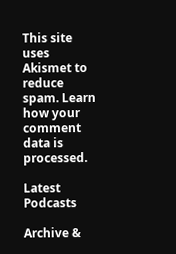This site uses Akismet to reduce spam. Learn how your comment data is processed.

Latest Podcasts

Archive &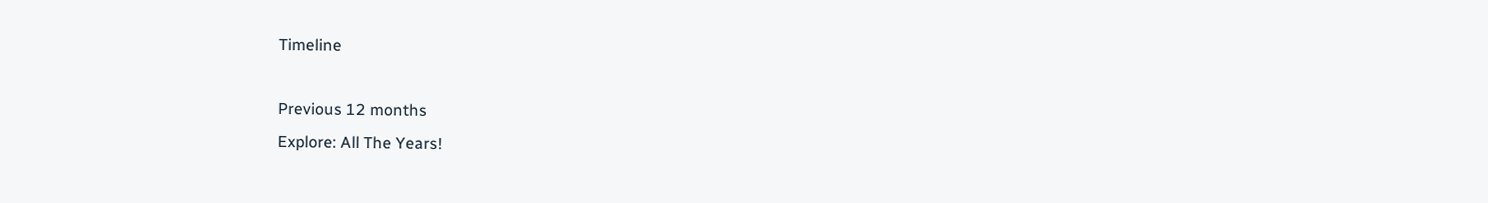Timeline

Previous 12 months
Explore: All The Years!